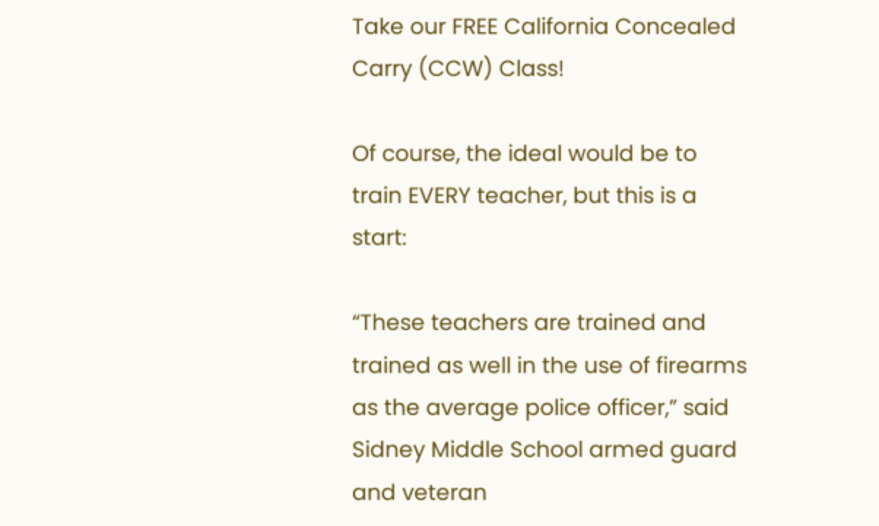Take our FREE California Concealed Carry (CCW) Class!

Of course, the ideal would be to train EVERY teacher, but this is a start:

“These teachers are trained and trained as well in the use of firearms as the average police officer,” said Sidney Middle School armed guard and veteran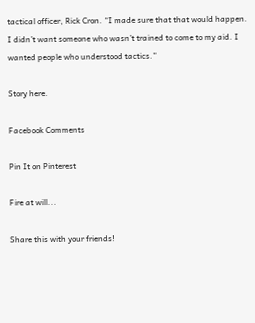tactical officer, Rick Cron. “I made sure that that would happen. I didn’t want someone who wasn’t trained to come to my aid. I wanted people who understood tactics.”

Story here.

Facebook Comments

Pin It on Pinterest

Fire at will...

Share this with your friends!